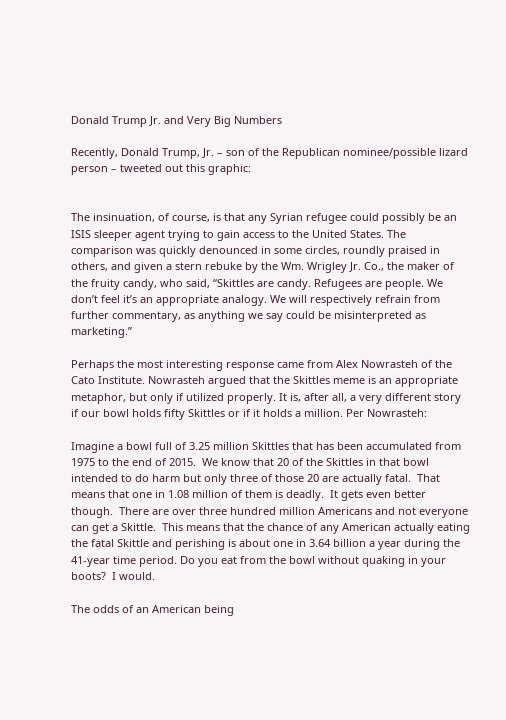Donald Trump Jr. and Very Big Numbers

Recently, Donald Trump, Jr. – son of the Republican nominee/possible lizard person – tweeted out this graphic:


The insinuation, of course, is that any Syrian refugee could possibly be an ISIS sleeper agent trying to gain access to the United States. The comparison was quickly denounced in some circles, roundly praised in others, and given a stern rebuke by the Wm. Wrigley Jr. Co., the maker of the fruity candy, who said, “Skittles are candy. Refugees are people. We don’t feel it’s an appropriate analogy. We will respectively refrain from further commentary, as anything we say could be misinterpreted as marketing.”

Perhaps the most interesting response came from Alex Nowrasteh of the Cato Institute. Nowrasteh argued that the Skittles meme is an appropriate metaphor, but only if utilized properly. It is, after all, a very different story if our bowl holds fifty Skittles or if it holds a million. Per Nowrasteh:

Imagine a bowl full of 3.25 million Skittles that has been accumulated from 1975 to the end of 2015.  We know that 20 of the Skittles in that bowl intended to do harm but only three of those 20 are actually fatal.  That means that one in 1.08 million of them is deadly.  It gets even better though.  There are over three hundred million Americans and not everyone can get a Skittle.  This means that the chance of any American actually eating the fatal Skittle and perishing is about one in 3.64 billion a year during the 41-year time period. Do you eat from the bowl without quaking in your boots?  I would.

The odds of an American being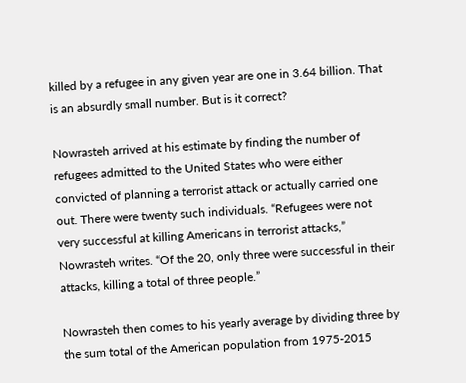killed by a refugee in any given year are one in 3.64 billion. That is an absurdly small number. But is it correct?

Nowrasteh arrived at his estimate by finding the number of refugees admitted to the United States who were either convicted of planning a terrorist attack or actually carried one out. There were twenty such individuals. “Refugees were not very successful at killing Americans in terrorist attacks,” Nowrasteh writes. “Of the 20, only three were successful in their attacks, killing a total of three people.”

Nowrasteh then comes to his yearly average by dividing three by the sum total of the American population from 1975-2015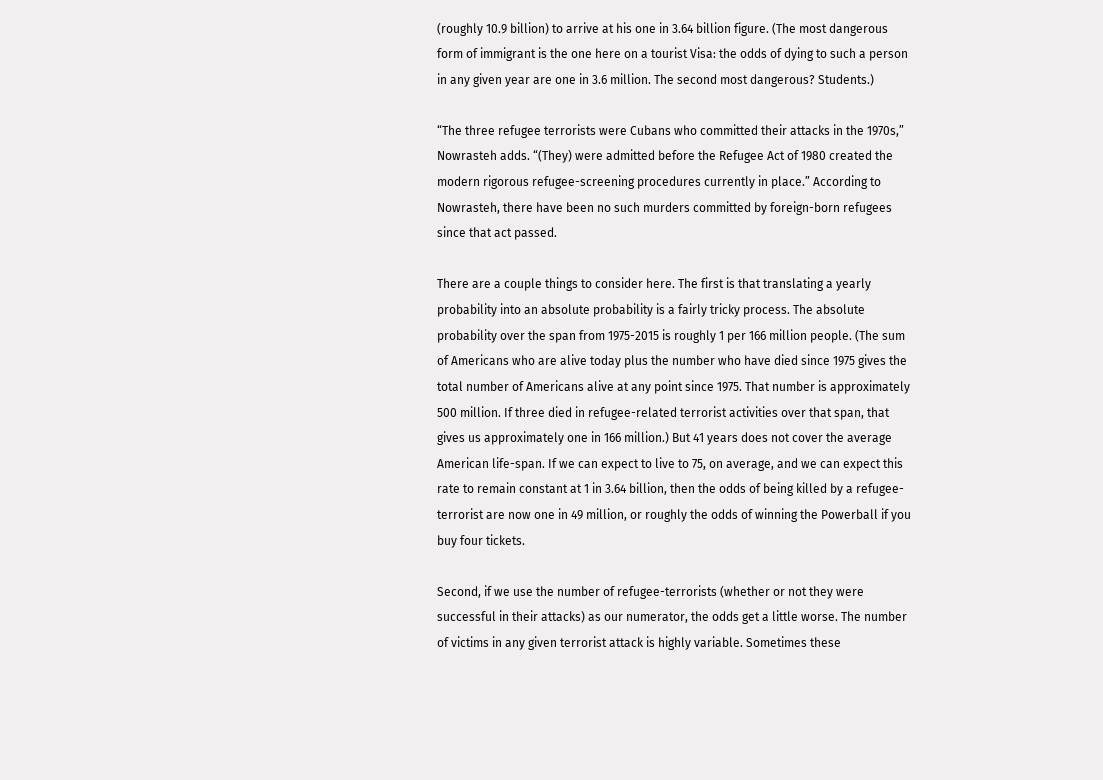(roughly 10.9 billion) to arrive at his one in 3.64 billion figure. (The most dangerous form of immigrant is the one here on a tourist Visa: the odds of dying to such a person in any given year are one in 3.6 million. The second most dangerous? Students.)

“The three refugee terrorists were Cubans who committed their attacks in the 1970s,” Nowrasteh adds. “(They) were admitted before the Refugee Act of 1980 created the modern rigorous refugee-screening procedures currently in place.” According to Nowrasteh, there have been no such murders committed by foreign-born refugees since that act passed.

There are a couple things to consider here. The first is that translating a yearly probability into an absolute probability is a fairly tricky process. The absolute probability over the span from 1975-2015 is roughly 1 per 166 million people. (The sum of Americans who are alive today plus the number who have died since 1975 gives the total number of Americans alive at any point since 1975. That number is approximately 500 million. If three died in refugee-related terrorist activities over that span, that gives us approximately one in 166 million.) But 41 years does not cover the average American life-span. If we can expect to live to 75, on average, and we can expect this rate to remain constant at 1 in 3.64 billion, then the odds of being killed by a refugee-terrorist are now one in 49 million, or roughly the odds of winning the Powerball if you buy four tickets.

Second, if we use the number of refugee-terrorists (whether or not they were successful in their attacks) as our numerator, the odds get a little worse. The number of victims in any given terrorist attack is highly variable. Sometimes these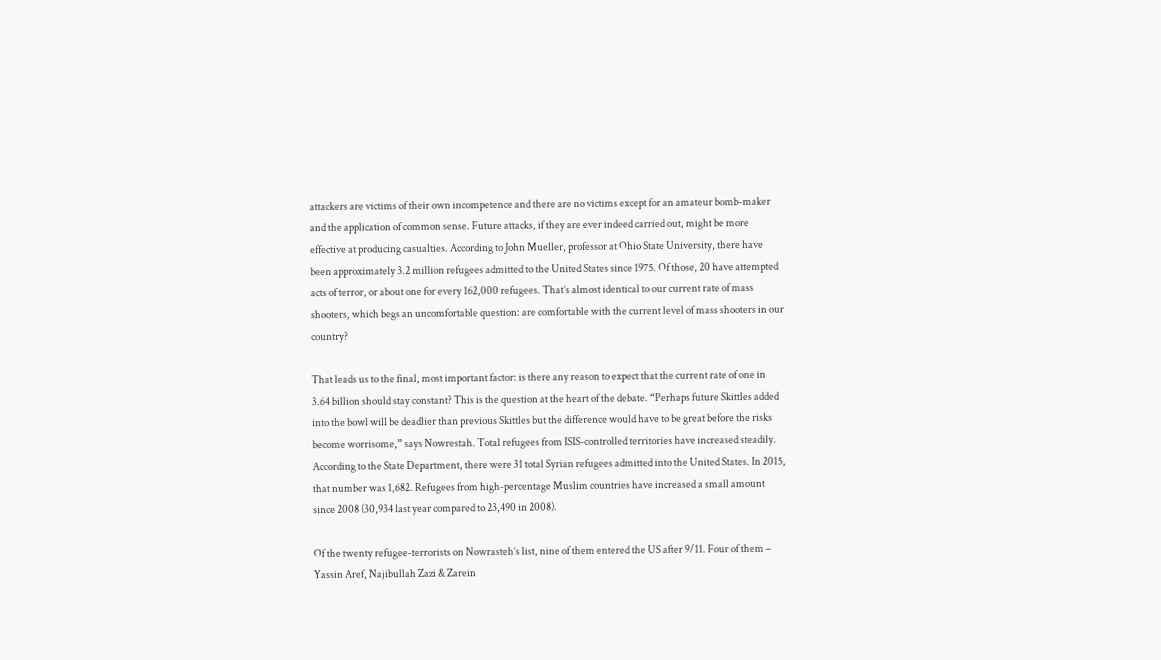attackers are victims of their own incompetence and there are no victims except for an amateur bomb-maker and the application of common sense. Future attacks, if they are ever indeed carried out, might be more effective at producing casualties. According to John Mueller, professor at Ohio State University, there have been approximately 3.2 million refugees admitted to the United States since 1975. Of those, 20 have attempted acts of terror, or about one for every 162,000 refugees. That’s almost identical to our current rate of mass shooters, which begs an uncomfortable question: are comfortable with the current level of mass shooters in our country?

That leads us to the final, most important factor: is there any reason to expect that the current rate of one in 3.64 billion should stay constant? This is the question at the heart of the debate. “Perhaps future Skittles added into the bowl will be deadlier than previous Skittles but the difference would have to be great before the risks become worrisome,” says Nowrestah. Total refugees from ISIS-controlled territories have increased steadily. According to the State Department, there were 31 total Syrian refugees admitted into the United States. In 2015, that number was 1,682. Refugees from high-percentage Muslim countries have increased a small amount since 2008 (30,934 last year compared to 23,490 in 2008).

Of the twenty refugee-terrorists on Nowrasteh’s list, nine of them entered the US after 9/11. Four of them – Yassin Aref, Najibullah Zazi & Zarein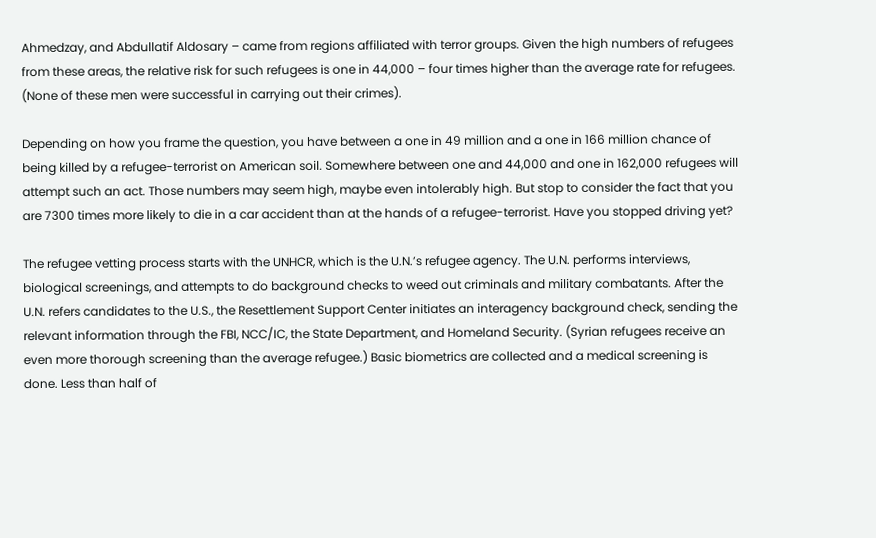Ahmedzay, and Abdullatif Aldosary – came from regions affiliated with terror groups. Given the high numbers of refugees from these areas, the relative risk for such refugees is one in 44,000 – four times higher than the average rate for refugees. (None of these men were successful in carrying out their crimes).

Depending on how you frame the question, you have between a one in 49 million and a one in 166 million chance of being killed by a refugee-terrorist on American soil. Somewhere between one and 44,000 and one in 162,000 refugees will attempt such an act. Those numbers may seem high, maybe even intolerably high. But stop to consider the fact that you are 7300 times more likely to die in a car accident than at the hands of a refugee-terrorist. Have you stopped driving yet?

The refugee vetting process starts with the UNHCR, which is the U.N.’s refugee agency. The U.N. performs interviews, biological screenings, and attempts to do background checks to weed out criminals and military combatants. After the U.N. refers candidates to the U.S., the Resettlement Support Center initiates an interagency background check, sending the relevant information through the FBI, NCC/IC, the State Department, and Homeland Security. (Syrian refugees receive an even more thorough screening than the average refugee.) Basic biometrics are collected and a medical screening is done. Less than half of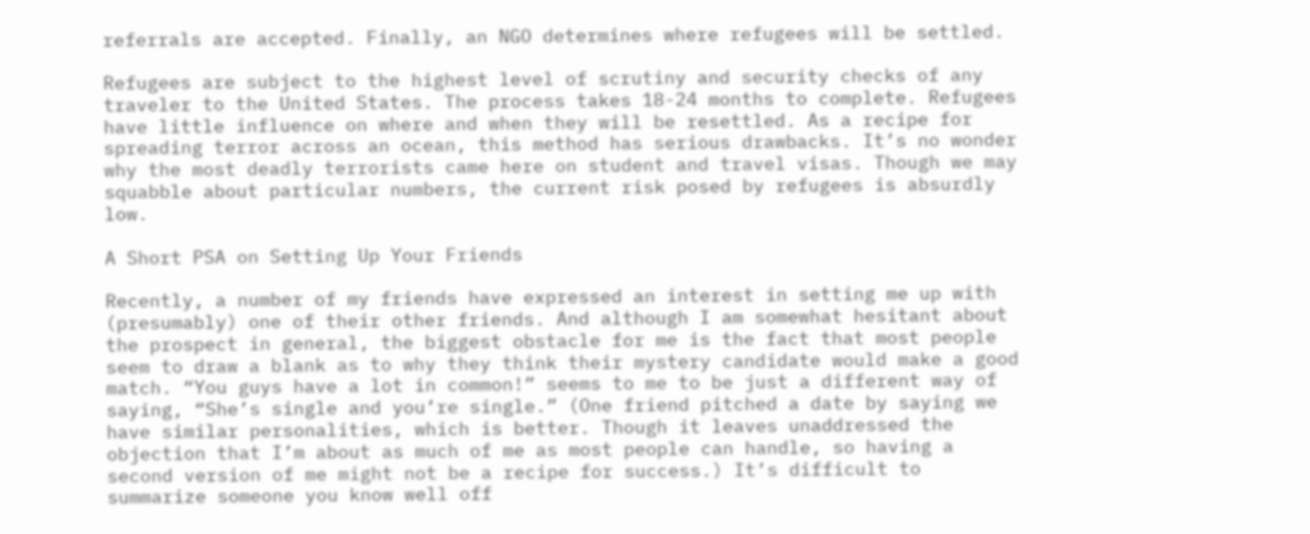referrals are accepted. Finally, an NGO determines where refugees will be settled.

Refugees are subject to the highest level of scrutiny and security checks of any traveler to the United States. The process takes 18-24 months to complete. Refugees have little influence on where and when they will be resettled. As a recipe for spreading terror across an ocean, this method has serious drawbacks. It’s no wonder why the most deadly terrorists came here on student and travel visas. Though we may squabble about particular numbers, the current risk posed by refugees is absurdly low.

A Short PSA on Setting Up Your Friends

Recently, a number of my friends have expressed an interest in setting me up with (presumably) one of their other friends. And although I am somewhat hesitant about the prospect in general, the biggest obstacle for me is the fact that most people seem to draw a blank as to why they think their mystery candidate would make a good match. “You guys have a lot in common!” seems to me to be just a different way of saying, “She’s single and you’re single.” (One friend pitched a date by saying we have similar personalities, which is better. Though it leaves unaddressed the objection that I’m about as much of me as most people can handle, so having a second version of me might not be a recipe for success.) It’s difficult to summarize someone you know well off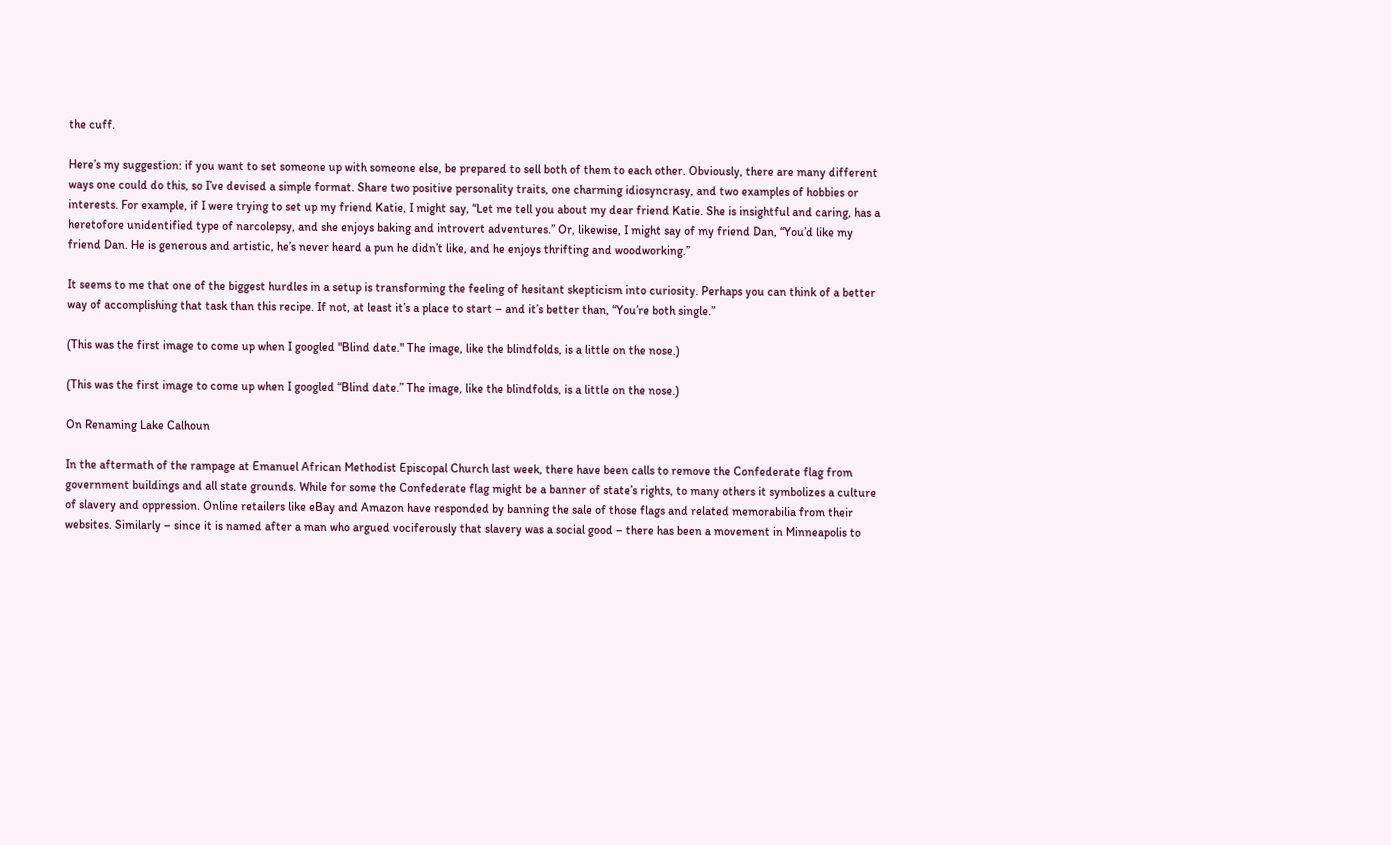the cuff.

Here’s my suggestion: if you want to set someone up with someone else, be prepared to sell both of them to each other. Obviously, there are many different ways one could do this, so I’ve devised a simple format. Share two positive personality traits, one charming idiosyncrasy, and two examples of hobbies or interests. For example, if I were trying to set up my friend Katie, I might say, “Let me tell you about my dear friend Katie. She is insightful and caring, has a heretofore unidentified type of narcolepsy, and she enjoys baking and introvert adventures.” Or, likewise, I might say of my friend Dan, “You’d like my friend Dan. He is generous and artistic, he’s never heard a pun he didn’t like, and he enjoys thrifting and woodworking.”

It seems to me that one of the biggest hurdles in a setup is transforming the feeling of hesitant skepticism into curiosity. Perhaps you can think of a better way of accomplishing that task than this recipe. If not, at least it’s a place to start – and it’s better than, “You’re both single.”

(This was the first image to come up when I googled "Blind date." The image, like the blindfolds, is a little on the nose.)

(This was the first image to come up when I googled “Blind date.” The image, like the blindfolds, is a little on the nose.)

On Renaming Lake Calhoun

In the aftermath of the rampage at Emanuel African Methodist Episcopal Church last week, there have been calls to remove the Confederate flag from government buildings and all state grounds. While for some the Confederate flag might be a banner of state’s rights, to many others it symbolizes a culture of slavery and oppression. Online retailers like eBay and Amazon have responded by banning the sale of those flags and related memorabilia from their websites. Similarly – since it is named after a man who argued vociferously that slavery was a social good – there has been a movement in Minneapolis to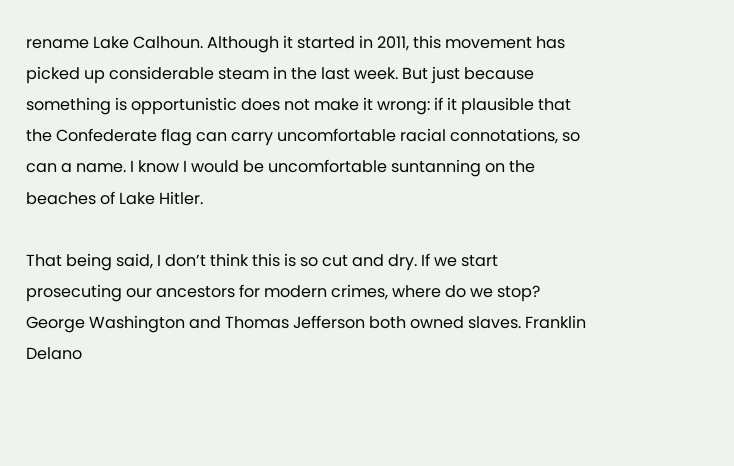rename Lake Calhoun. Although it started in 2011, this movement has picked up considerable steam in the last week. But just because something is opportunistic does not make it wrong: if it plausible that the Confederate flag can carry uncomfortable racial connotations, so can a name. I know I would be uncomfortable suntanning on the beaches of Lake Hitler.

That being said, I don’t think this is so cut and dry. If we start prosecuting our ancestors for modern crimes, where do we stop? George Washington and Thomas Jefferson both owned slaves. Franklin Delano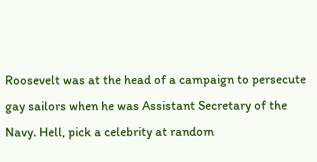Roosevelt was at the head of a campaign to persecute gay sailors when he was Assistant Secretary of the Navy. Hell, pick a celebrity at random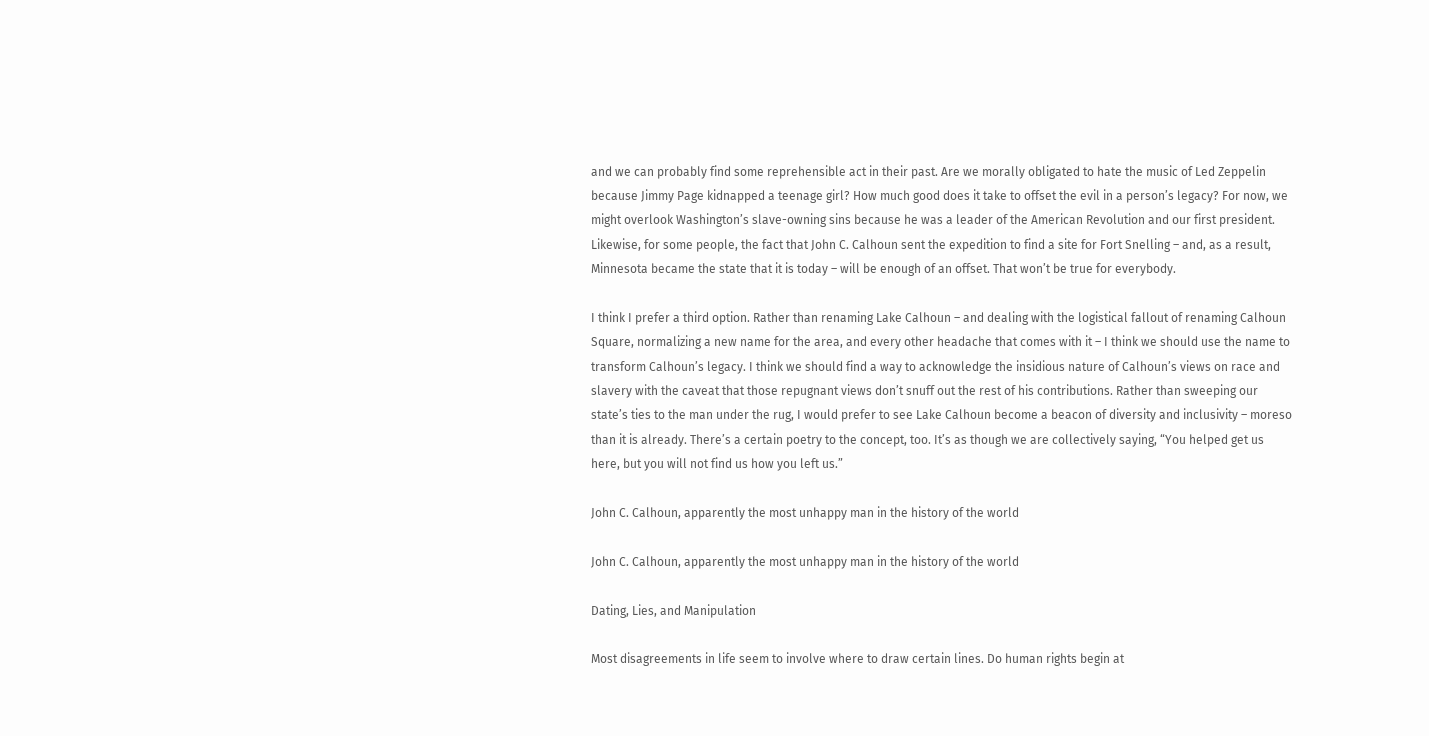and we can probably find some reprehensible act in their past. Are we morally obligated to hate the music of Led Zeppelin because Jimmy Page kidnapped a teenage girl? How much good does it take to offset the evil in a person’s legacy? For now, we might overlook Washington’s slave-owning sins because he was a leader of the American Revolution and our first president. Likewise, for some people, the fact that John C. Calhoun sent the expedition to find a site for Fort Snelling – and, as a result, Minnesota became the state that it is today – will be enough of an offset. That won’t be true for everybody.

I think I prefer a third option. Rather than renaming Lake Calhoun – and dealing with the logistical fallout of renaming Calhoun Square, normalizing a new name for the area, and every other headache that comes with it – I think we should use the name to transform Calhoun’s legacy. I think we should find a way to acknowledge the insidious nature of Calhoun’s views on race and slavery with the caveat that those repugnant views don’t snuff out the rest of his contributions. Rather than sweeping our state’s ties to the man under the rug, I would prefer to see Lake Calhoun become a beacon of diversity and inclusivity – moreso than it is already. There’s a certain poetry to the concept, too. It’s as though we are collectively saying, “You helped get us here, but you will not find us how you left us.”

John C. Calhoun, apparently the most unhappy man in the history of the world

John C. Calhoun, apparently the most unhappy man in the history of the world

Dating, Lies, and Manipulation

Most disagreements in life seem to involve where to draw certain lines. Do human rights begin at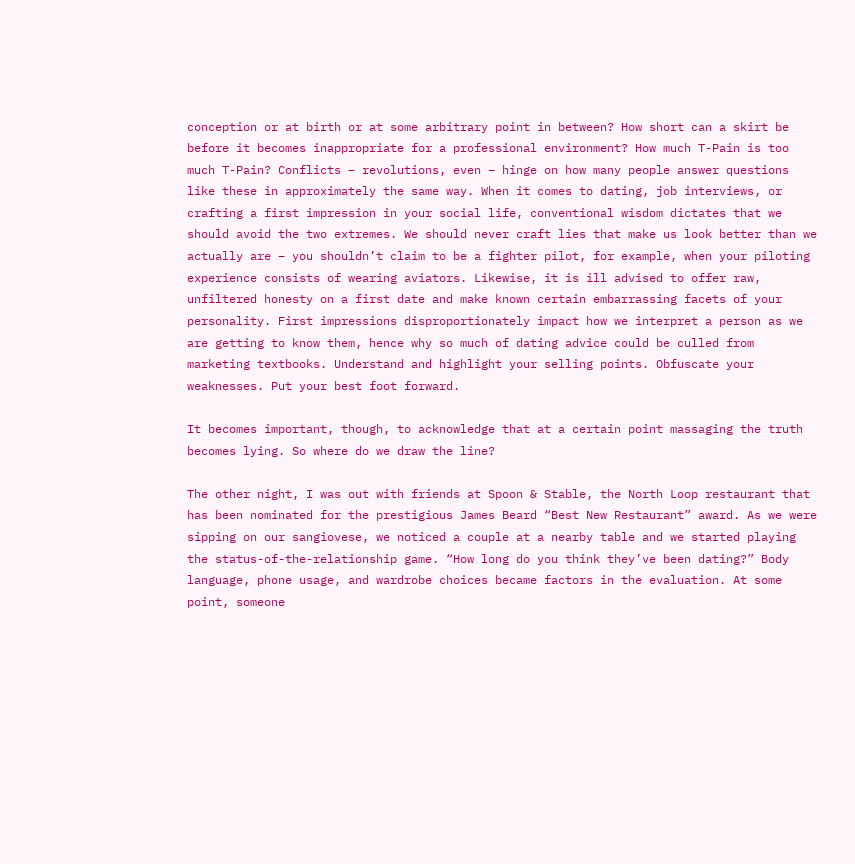conception or at birth or at some arbitrary point in between? How short can a skirt be before it becomes inappropriate for a professional environment? How much T-Pain is too much T-Pain? Conflicts – revolutions, even – hinge on how many people answer questions like these in approximately the same way. When it comes to dating, job interviews, or crafting a first impression in your social life, conventional wisdom dictates that we should avoid the two extremes. We should never craft lies that make us look better than we actually are – you shouldn’t claim to be a fighter pilot, for example, when your piloting experience consists of wearing aviators. Likewise, it is ill advised to offer raw, unfiltered honesty on a first date and make known certain embarrassing facets of your personality. First impressions disproportionately impact how we interpret a person as we are getting to know them, hence why so much of dating advice could be culled from marketing textbooks. Understand and highlight your selling points. Obfuscate your weaknesses. Put your best foot forward.

It becomes important, though, to acknowledge that at a certain point massaging the truth becomes lying. So where do we draw the line?

The other night, I was out with friends at Spoon & Stable, the North Loop restaurant that has been nominated for the prestigious James Beard “Best New Restaurant” award. As we were sipping on our sangiovese, we noticed a couple at a nearby table and we started playing the status-of-the-relationship game. “How long do you think they’ve been dating?” Body language, phone usage, and wardrobe choices became factors in the evaluation. At some point, someone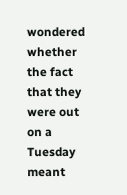wondered whether the fact that they were out on a Tuesday meant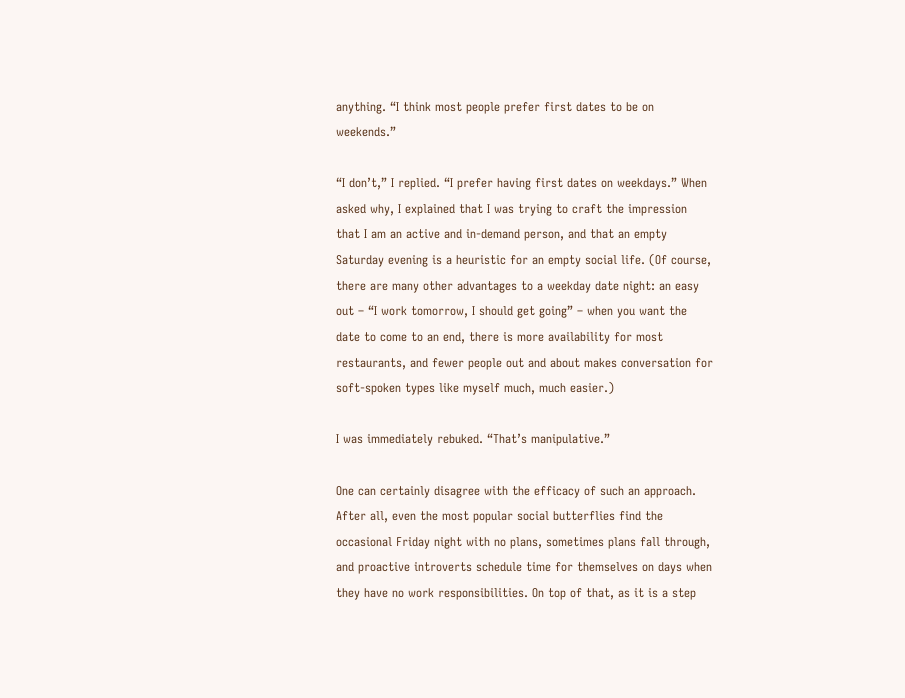anything. “I think most people prefer first dates to be on weekends.”

“I don’t,” I replied. “I prefer having first dates on weekdays.” When asked why, I explained that I was trying to craft the impression that I am an active and in-demand person, and that an empty Saturday evening is a heuristic for an empty social life. (Of course, there are many other advantages to a weekday date night: an easy out – “I work tomorrow, I should get going” – when you want the date to come to an end, there is more availability for most restaurants, and fewer people out and about makes conversation for soft-spoken types like myself much, much easier.)

I was immediately rebuked. “That’s manipulative.”

One can certainly disagree with the efficacy of such an approach. After all, even the most popular social butterflies find the occasional Friday night with no plans, sometimes plans fall through, and proactive introverts schedule time for themselves on days when they have no work responsibilities. On top of that, as it is a step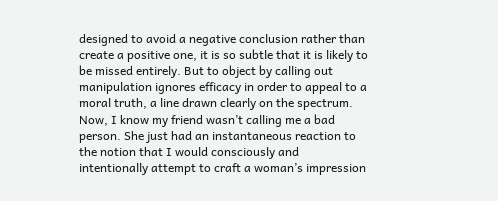designed to avoid a negative conclusion rather than create a positive one, it is so subtle that it is likely to be missed entirely. But to object by calling out manipulation ignores efficacy in order to appeal to a moral truth, a line drawn clearly on the spectrum. Now, I know my friend wasn’t calling me a bad person. She just had an instantaneous reaction to the notion that I would consciously and intentionally attempt to craft a woman’s impression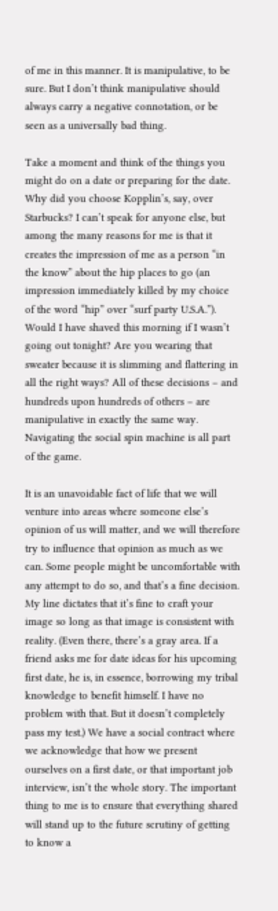of me in this manner. It is manipulative, to be sure. But I don’t think manipulative should always carry a negative connotation, or be seen as a universally bad thing.

Take a moment and think of the things you might do on a date or preparing for the date. Why did you choose Kopplin’s, say, over Starbucks? I can’t speak for anyone else, but among the many reasons for me is that it creates the impression of me as a person “in the know” about the hip places to go (an impression immediately killed by my choice of the word “hip” over “surf party U.S.A.”). Would I have shaved this morning if I wasn’t going out tonight? Are you wearing that sweater because it is slimming and flattering in all the right ways? All of these decisions – and hundreds upon hundreds of others – are manipulative in exactly the same way. Navigating the social spin machine is all part of the game.

It is an unavoidable fact of life that we will venture into areas where someone else’s opinion of us will matter, and we will therefore try to influence that opinion as much as we can. Some people might be uncomfortable with any attempt to do so, and that’s a fine decision. My line dictates that it’s fine to craft your image so long as that image is consistent with reality. (Even there, there’s a gray area. If a friend asks me for date ideas for his upcoming first date, he is, in essence, borrowing my tribal knowledge to benefit himself. I have no problem with that. But it doesn’t completely pass my test.) We have a social contract where we acknowledge that how we present ourselves on a first date, or that important job interview, isn’t the whole story. The important thing to me is to ensure that everything shared will stand up to the future scrutiny of getting to know a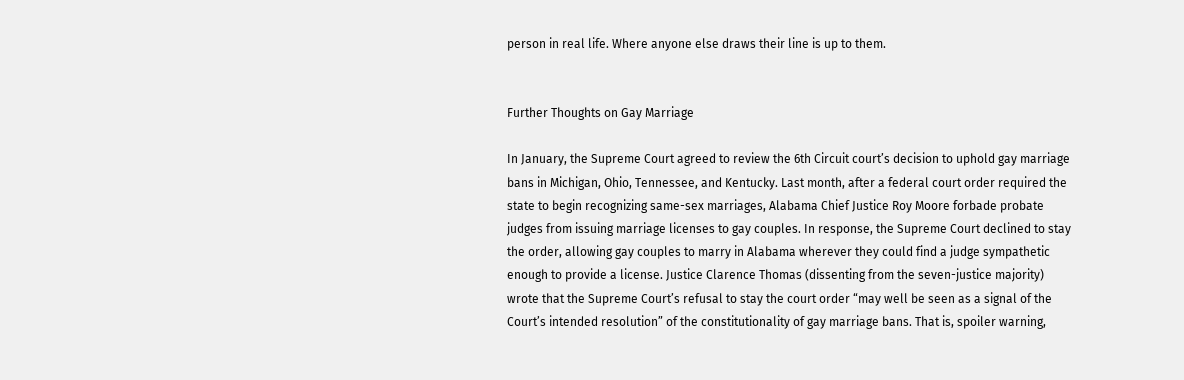person in real life. Where anyone else draws their line is up to them.


Further Thoughts on Gay Marriage

In January, the Supreme Court agreed to review the 6th Circuit court’s decision to uphold gay marriage bans in Michigan, Ohio, Tennessee, and Kentucky. Last month, after a federal court order required the state to begin recognizing same-sex marriages, Alabama Chief Justice Roy Moore forbade probate judges from issuing marriage licenses to gay couples. In response, the Supreme Court declined to stay the order, allowing gay couples to marry in Alabama wherever they could find a judge sympathetic enough to provide a license. Justice Clarence Thomas (dissenting from the seven-justice majority) wrote that the Supreme Court’s refusal to stay the court order “may well be seen as a signal of the Court’s intended resolution” of the constitutionality of gay marriage bans. That is, spoiler warning,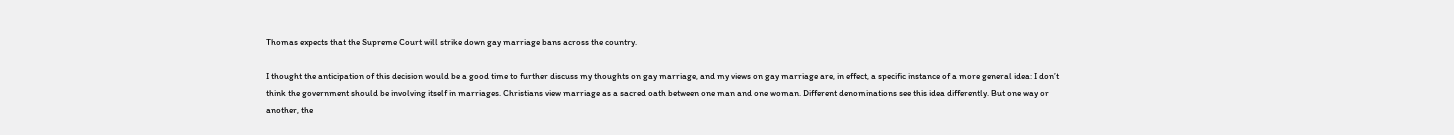Thomas expects that the Supreme Court will strike down gay marriage bans across the country.

I thought the anticipation of this decision would be a good time to further discuss my thoughts on gay marriage, and my views on gay marriage are, in effect, a specific instance of a more general idea: I don’t think the government should be involving itself in marriages. Christians view marriage as a sacred oath between one man and one woman. Different denominations see this idea differently. But one way or another, the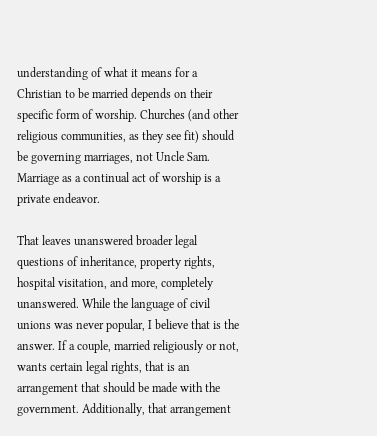understanding of what it means for a Christian to be married depends on their specific form of worship. Churches (and other religious communities, as they see fit) should be governing marriages, not Uncle Sam. Marriage as a continual act of worship is a private endeavor.

That leaves unanswered broader legal questions of inheritance, property rights, hospital visitation, and more, completely unanswered. While the language of civil unions was never popular, I believe that is the answer. If a couple, married religiously or not, wants certain legal rights, that is an arrangement that should be made with the government. Additionally, that arrangement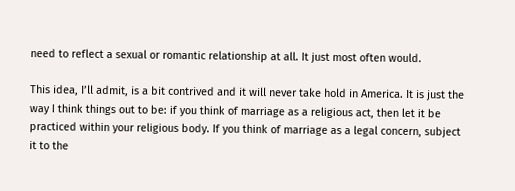need to reflect a sexual or romantic relationship at all. It just most often would.

This idea, I’ll admit, is a bit contrived and it will never take hold in America. It is just the way I think things out to be: if you think of marriage as a religious act, then let it be practiced within your religious body. If you think of marriage as a legal concern, subject it to the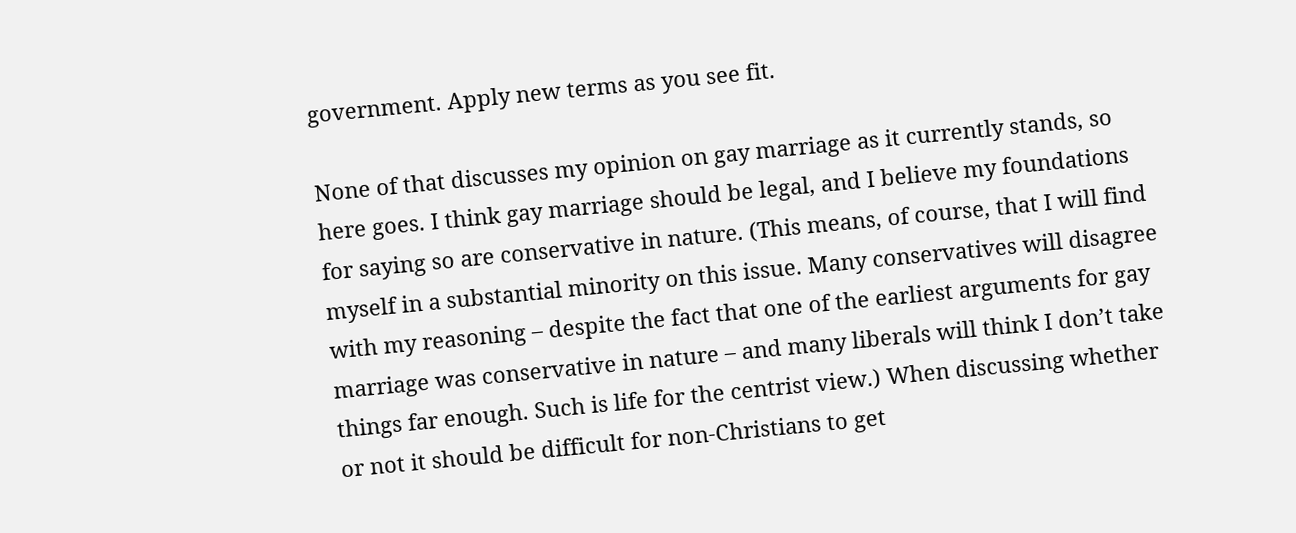government. Apply new terms as you see fit.

None of that discusses my opinion on gay marriage as it currently stands, so here goes. I think gay marriage should be legal, and I believe my foundations for saying so are conservative in nature. (This means, of course, that I will find myself in a substantial minority on this issue. Many conservatives will disagree with my reasoning – despite the fact that one of the earliest arguments for gay marriage was conservative in nature – and many liberals will think I don’t take things far enough. Such is life for the centrist view.) When discussing whether or not it should be difficult for non-Christians to get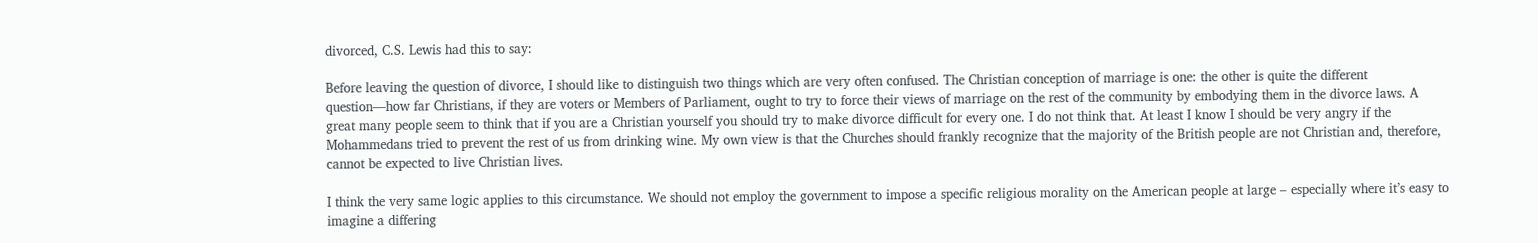divorced, C.S. Lewis had this to say:

Before leaving the question of divorce, I should like to distinguish two things which are very often confused. The Christian conception of marriage is one: the other is quite the different question—how far Christians, if they are voters or Members of Parliament, ought to try to force their views of marriage on the rest of the community by embodying them in the divorce laws. A great many people seem to think that if you are a Christian yourself you should try to make divorce difficult for every one. I do not think that. At least I know I should be very angry if the Mohammedans tried to prevent the rest of us from drinking wine. My own view is that the Churches should frankly recognize that the majority of the British people are not Christian and, therefore, cannot be expected to live Christian lives.

I think the very same logic applies to this circumstance. We should not employ the government to impose a specific religious morality on the American people at large – especially where it’s easy to imagine a differing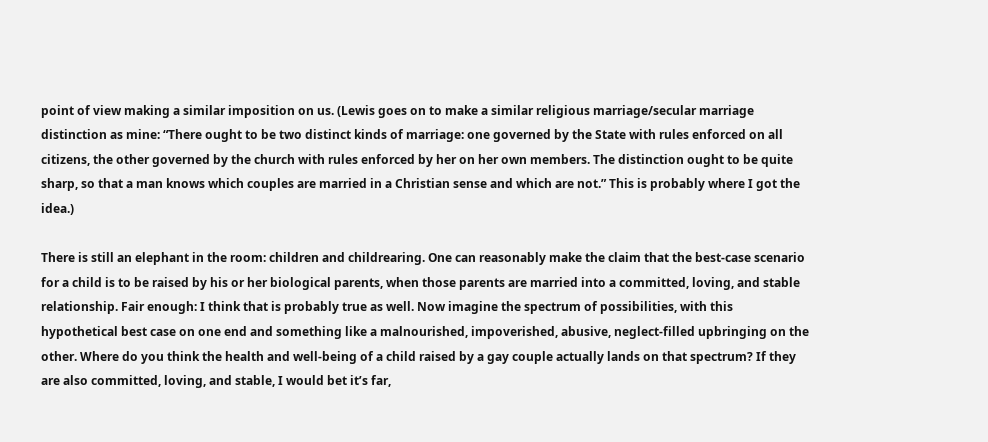point of view making a similar imposition on us. (Lewis goes on to make a similar religious marriage/secular marriage distinction as mine: “There ought to be two distinct kinds of marriage: one governed by the State with rules enforced on all citizens, the other governed by the church with rules enforced by her on her own members. The distinction ought to be quite sharp, so that a man knows which couples are married in a Christian sense and which are not.” This is probably where I got the idea.)

There is still an elephant in the room: children and childrearing. One can reasonably make the claim that the best-case scenario for a child is to be raised by his or her biological parents, when those parents are married into a committed, loving, and stable relationship. Fair enough: I think that is probably true as well. Now imagine the spectrum of possibilities, with this hypothetical best case on one end and something like a malnourished, impoverished, abusive, neglect-filled upbringing on the other. Where do you think the health and well-being of a child raised by a gay couple actually lands on that spectrum? If they are also committed, loving, and stable, I would bet it’s far,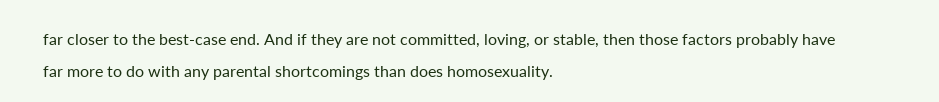far closer to the best-case end. And if they are not committed, loving, or stable, then those factors probably have far more to do with any parental shortcomings than does homosexuality.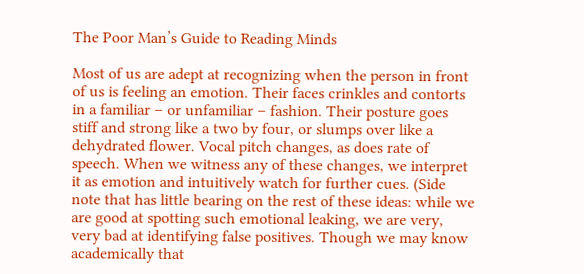The Poor Man’s Guide to Reading Minds

Most of us are adept at recognizing when the person in front of us is feeling an emotion. Their faces crinkles and contorts in a familiar – or unfamiliar – fashion. Their posture goes stiff and strong like a two by four, or slumps over like a dehydrated flower. Vocal pitch changes, as does rate of speech. When we witness any of these changes, we interpret it as emotion and intuitively watch for further cues. (Side note that has little bearing on the rest of these ideas: while we are good at spotting such emotional leaking, we are very, very bad at identifying false positives. Though we may know academically that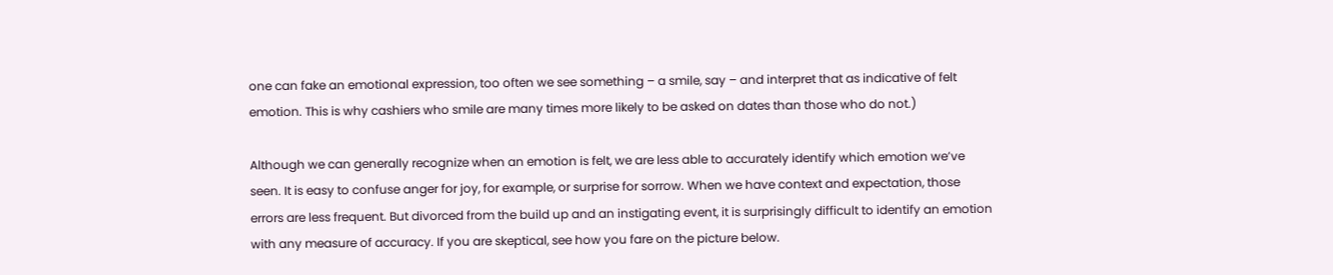one can fake an emotional expression, too often we see something – a smile, say – and interpret that as indicative of felt emotion. This is why cashiers who smile are many times more likely to be asked on dates than those who do not.)

Although we can generally recognize when an emotion is felt, we are less able to accurately identify which emotion we’ve seen. It is easy to confuse anger for joy, for example, or surprise for sorrow. When we have context and expectation, those errors are less frequent. But divorced from the build up and an instigating event, it is surprisingly difficult to identify an emotion with any measure of accuracy. If you are skeptical, see how you fare on the picture below.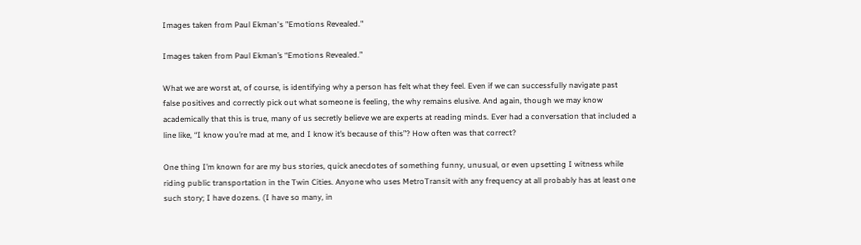Images taken from Paul Ekman's "Emotions Revealed."

Images taken from Paul Ekman’s “Emotions Revealed.”

What we are worst at, of course, is identifying why a person has felt what they feel. Even if we can successfully navigate past false positives and correctly pick out what someone is feeling, the why remains elusive. And again, though we may know academically that this is true, many of us secretly believe we are experts at reading minds. Ever had a conversation that included a line like, “I know you’re mad at me, and I know it’s because of this”? How often was that correct?

One thing I’m known for are my bus stories, quick anecdotes of something funny, unusual, or even upsetting I witness while riding public transportation in the Twin Cities. Anyone who uses MetroTransit with any frequency at all probably has at least one such story; I have dozens. (I have so many, in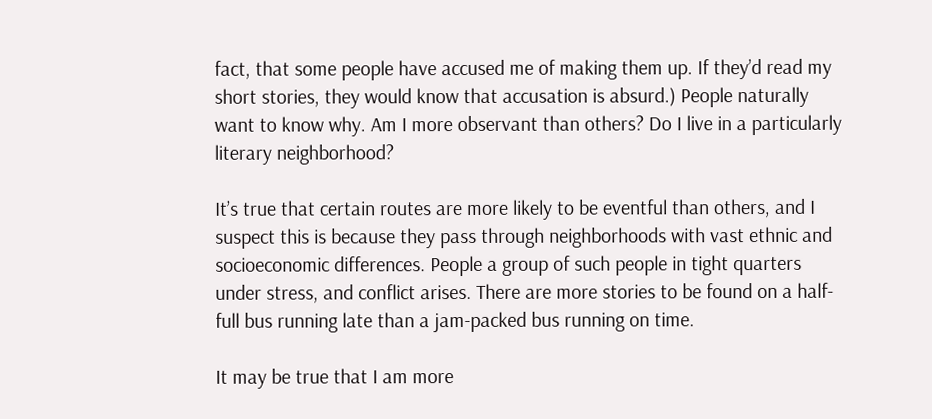fact, that some people have accused me of making them up. If they’d read my short stories, they would know that accusation is absurd.) People naturally want to know why. Am I more observant than others? Do I live in a particularly literary neighborhood?

It’s true that certain routes are more likely to be eventful than others, and I suspect this is because they pass through neighborhoods with vast ethnic and socioeconomic differences. People a group of such people in tight quarters under stress, and conflict arises. There are more stories to be found on a half-full bus running late than a jam-packed bus running on time.

It may be true that I am more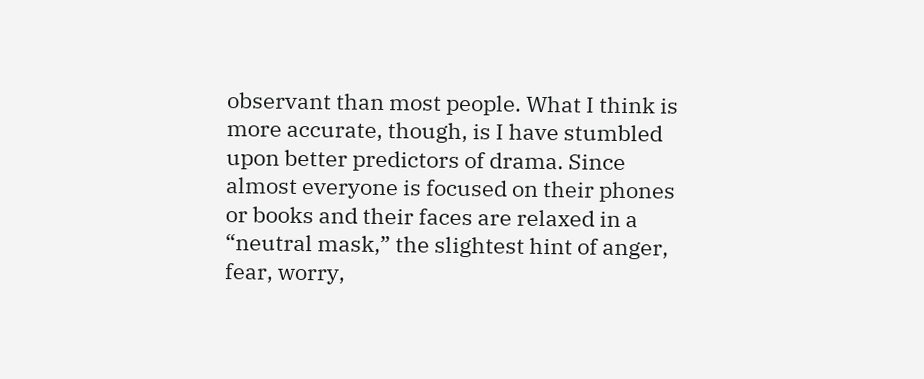observant than most people. What I think is more accurate, though, is I have stumbled upon better predictors of drama. Since almost everyone is focused on their phones or books and their faces are relaxed in a “neutral mask,” the slightest hint of anger, fear, worry,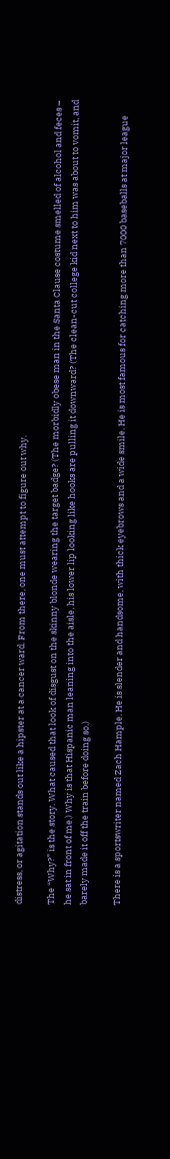distress, or agitation stands out like a hipster at a cancer ward. From there, one must attempt to figure out why.

The “Why?” is the story. What caused that look of disgust on the skinny blonde wearing the target badge? (The morbidly obese man in the Santa Clause costume smelled of alcohol and feces – he sat in front of me.) Why is that Hispanic man leaning into the aisle, his lower lip looking like hooks are pulling it downward? (The clean-cut college kid next to him was about to vomit, and barely made it off the train before doing so.)

There is a sportswriter named Zach Hample. He is slender and handsome, with thick eyebrows and a wide smile. He is most famous for catching more than 7000 baseballs at major league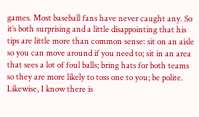games. Most baseball fans have never caught any. So it’s both surprising and a little disappointing that his tips are little more than common sense: sit on an aisle so you can move around if you need to; sit in an area that sees a lot of foul balls; bring hats for both teams so they are more likely to toss one to you; be polite. Likewise, I know there is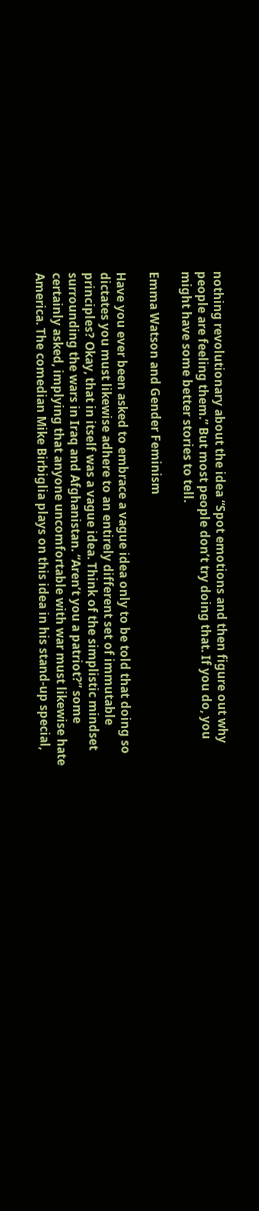nothing revolutionary about the idea “Spot emotions and then figure out why people are feeling them.” But most people don’t try doing that. If you do, you might have some better stories to tell.

Emma Watson and Gender Feminism

Have you ever been asked to embrace a vague idea only to be told that doing so dictates you must likewise adhere to an entirely different set of immutable principles? Okay, that in itself was a vague idea. Think of the simplistic mindset surrounding the wars in Iraq and Afghanistan. “Aren’t you a patriot?” some certainly asked, implying that anyone uncomfortable with war must likewise hate America. The comedian Mike Birbiglia plays on this idea in his stand-up special,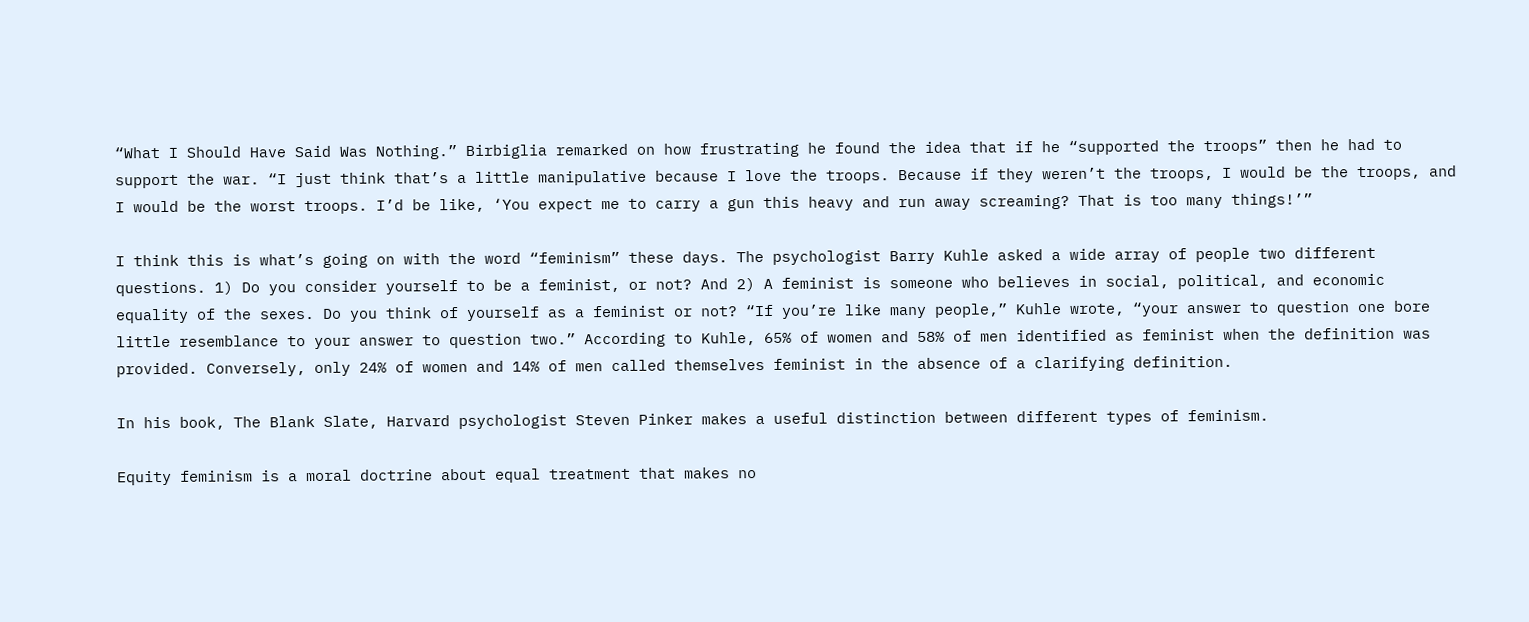“What I Should Have Said Was Nothing.” Birbiglia remarked on how frustrating he found the idea that if he “supported the troops” then he had to support the war. “I just think that’s a little manipulative because I love the troops. Because if they weren’t the troops, I would be the troops, and I would be the worst troops. I’d be like, ‘You expect me to carry a gun this heavy and run away screaming? That is too many things!’”

I think this is what’s going on with the word “feminism” these days. The psychologist Barry Kuhle asked a wide array of people two different questions. 1) Do you consider yourself to be a feminist, or not? And 2) A feminist is someone who believes in social, political, and economic equality of the sexes. Do you think of yourself as a feminist or not? “If you’re like many people,” Kuhle wrote, “your answer to question one bore little resemblance to your answer to question two.” According to Kuhle, 65% of women and 58% of men identified as feminist when the definition was provided. Conversely, only 24% of women and 14% of men called themselves feminist in the absence of a clarifying definition.

In his book, The Blank Slate, Harvard psychologist Steven Pinker makes a useful distinction between different types of feminism.

Equity feminism is a moral doctrine about equal treatment that makes no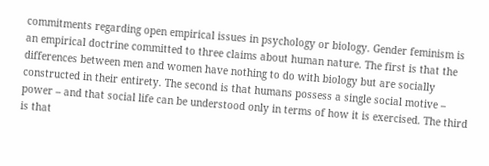commitments regarding open empirical issues in psychology or biology. Gender feminism is an empirical doctrine committed to three claims about human nature. The first is that the differences between men and women have nothing to do with biology but are socially constructed in their entirety. The second is that humans possess a single social motive – power – and that social life can be understood only in terms of how it is exercised. The third is that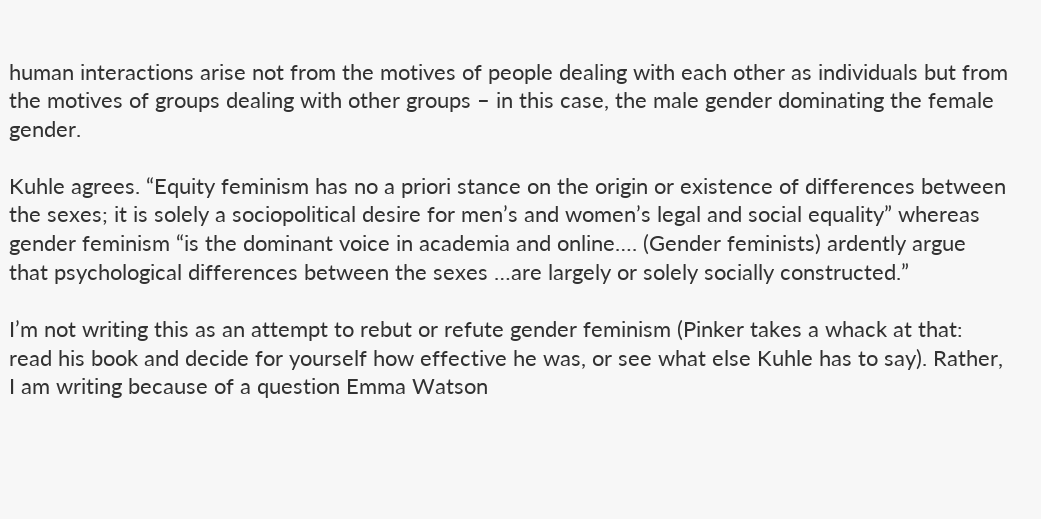human interactions arise not from the motives of people dealing with each other as individuals but from the motives of groups dealing with other groups – in this case, the male gender dominating the female gender.

Kuhle agrees. “Equity feminism has no a priori stance on the origin or existence of differences between the sexes; it is solely a sociopolitical desire for men’s and women’s legal and social equality” whereas gender feminism “is the dominant voice in academia and online…. (Gender feminists) ardently argue that psychological differences between the sexes …are largely or solely socially constructed.”

I’m not writing this as an attempt to rebut or refute gender feminism (Pinker takes a whack at that: read his book and decide for yourself how effective he was, or see what else Kuhle has to say). Rather, I am writing because of a question Emma Watson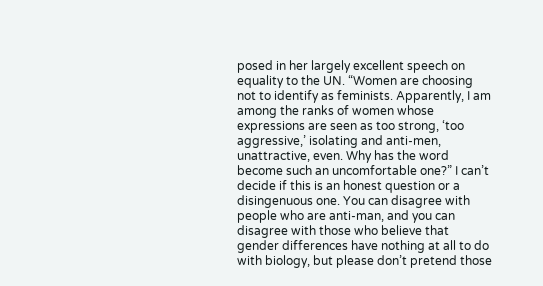posed in her largely excellent speech on equality to the UN. “Women are choosing not to identify as feminists. Apparently, I am among the ranks of women whose expressions are seen as too strong, ‘too aggressive,’ isolating and anti-men, unattractive, even. Why has the word become such an uncomfortable one?” I can’t decide if this is an honest question or a disingenuous one. You can disagree with people who are anti-man, and you can disagree with those who believe that gender differences have nothing at all to do with biology, but please don’t pretend those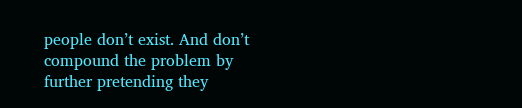people don’t exist. And don’t compound the problem by further pretending they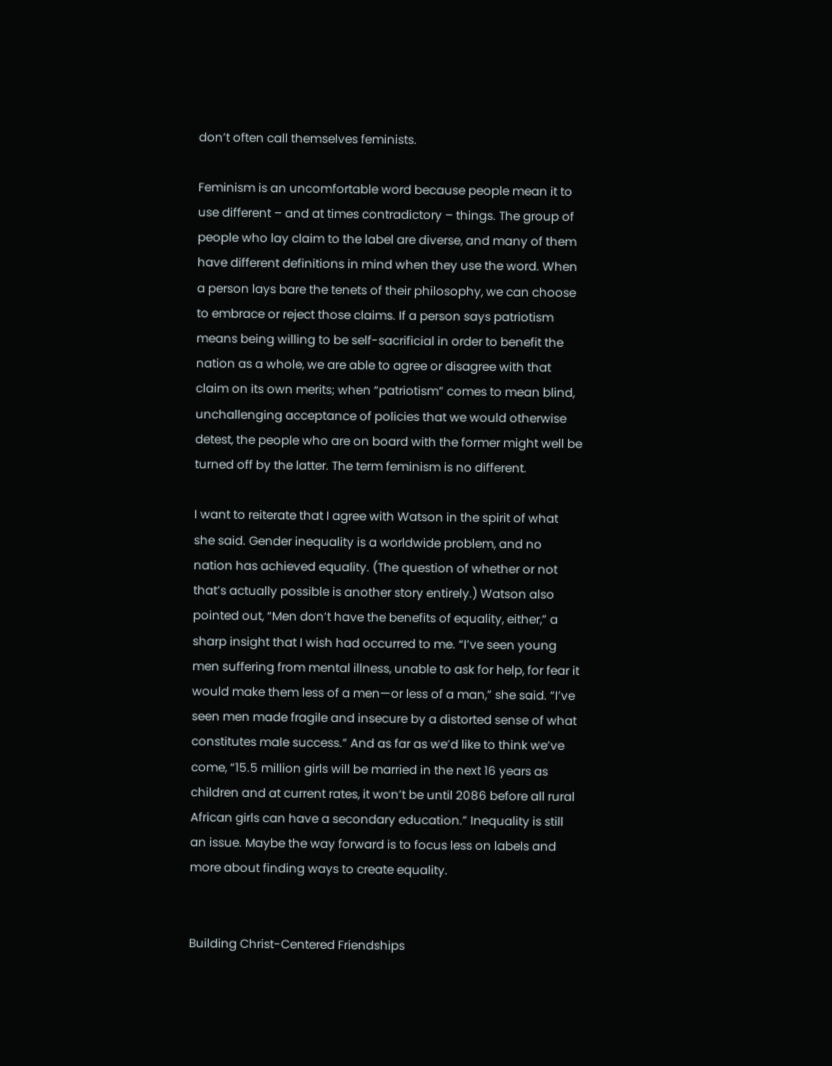don’t often call themselves feminists.

Feminism is an uncomfortable word because people mean it to use different – and at times contradictory – things. The group of people who lay claim to the label are diverse, and many of them have different definitions in mind when they use the word. When a person lays bare the tenets of their philosophy, we can choose to embrace or reject those claims. If a person says patriotism means being willing to be self-sacrificial in order to benefit the nation as a whole, we are able to agree or disagree with that claim on its own merits; when “patriotism” comes to mean blind, unchallenging acceptance of policies that we would otherwise detest, the people who are on board with the former might well be turned off by the latter. The term feminism is no different.

I want to reiterate that I agree with Watson in the spirit of what she said. Gender inequality is a worldwide problem, and no nation has achieved equality. (The question of whether or not that’s actually possible is another story entirely.) Watson also pointed out, “Men don’t have the benefits of equality, either,” a sharp insight that I wish had occurred to me. “I’ve seen young men suffering from mental illness, unable to ask for help, for fear it would make them less of a men—or less of a man,” she said. “I’ve seen men made fragile and insecure by a distorted sense of what constitutes male success.” And as far as we’d like to think we’ve come, “15.5 million girls will be married in the next 16 years as children and at current rates, it won’t be until 2086 before all rural African girls can have a secondary education.” Inequality is still an issue. Maybe the way forward is to focus less on labels and more about finding ways to create equality.


Building Christ-Centered Friendships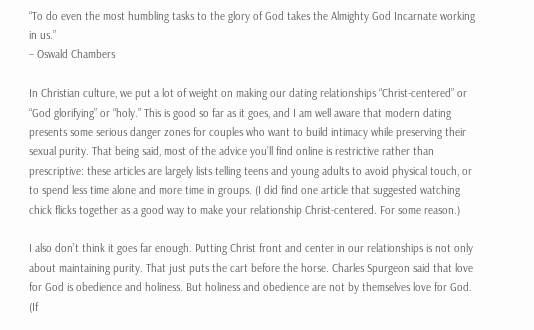“To do even the most humbling tasks to the glory of God takes the Almighty God Incarnate working in us.”
– Oswald Chambers

In Christian culture, we put a lot of weight on making our dating relationships “Christ-centered” or “God glorifying” or “holy.” This is good so far as it goes, and I am well aware that modern dating presents some serious danger zones for couples who want to build intimacy while preserving their sexual purity. That being said, most of the advice you’ll find online is restrictive rather than prescriptive: these articles are largely lists telling teens and young adults to avoid physical touch, or to spend less time alone and more time in groups. (I did find one article that suggested watching chick flicks together as a good way to make your relationship Christ-centered. For some reason.)

I also don’t think it goes far enough. Putting Christ front and center in our relationships is not only about maintaining purity. That just puts the cart before the horse. Charles Spurgeon said that love for God is obedience and holiness. But holiness and obedience are not by themselves love for God. (If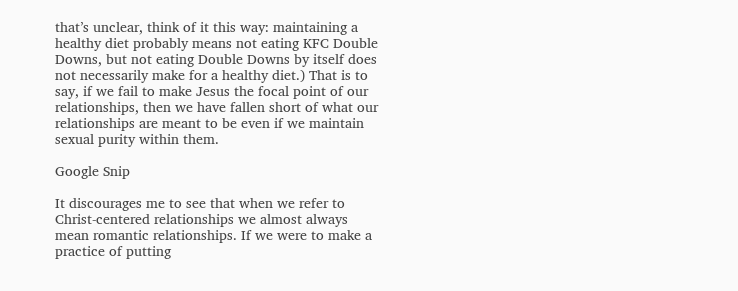that’s unclear, think of it this way: maintaining a healthy diet probably means not eating KFC Double Downs, but not eating Double Downs by itself does not necessarily make for a healthy diet.) That is to say, if we fail to make Jesus the focal point of our relationships, then we have fallen short of what our relationships are meant to be even if we maintain sexual purity within them.

Google Snip

It discourages me to see that when we refer to Christ-centered relationships we almost always mean romantic relationships. If we were to make a practice of putting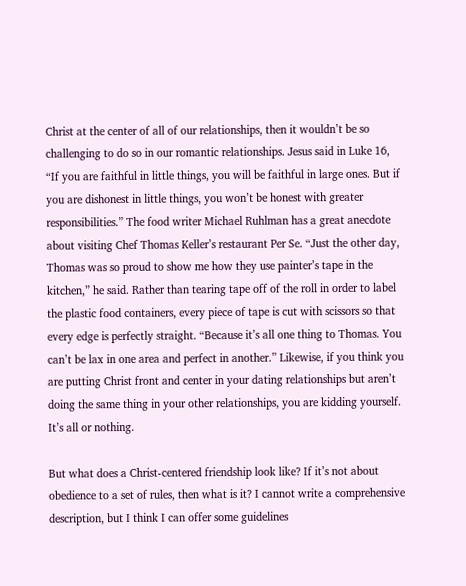Christ at the center of all of our relationships, then it wouldn’t be so challenging to do so in our romantic relationships. Jesus said in Luke 16, “If you are faithful in little things, you will be faithful in large ones. But if you are dishonest in little things, you won’t be honest with greater responsibilities.” The food writer Michael Ruhlman has a great anecdote about visiting Chef Thomas Keller’s restaurant Per Se. “Just the other day, Thomas was so proud to show me how they use painter’s tape in the kitchen,” he said. Rather than tearing tape off of the roll in order to label the plastic food containers, every piece of tape is cut with scissors so that every edge is perfectly straight. “Because it’s all one thing to Thomas. You can’t be lax in one area and perfect in another.” Likewise, if you think you are putting Christ front and center in your dating relationships but aren’t doing the same thing in your other relationships, you are kidding yourself. It’s all or nothing.

But what does a Christ-centered friendship look like? If it’s not about obedience to a set of rules, then what is it? I cannot write a comprehensive description, but I think I can offer some guidelines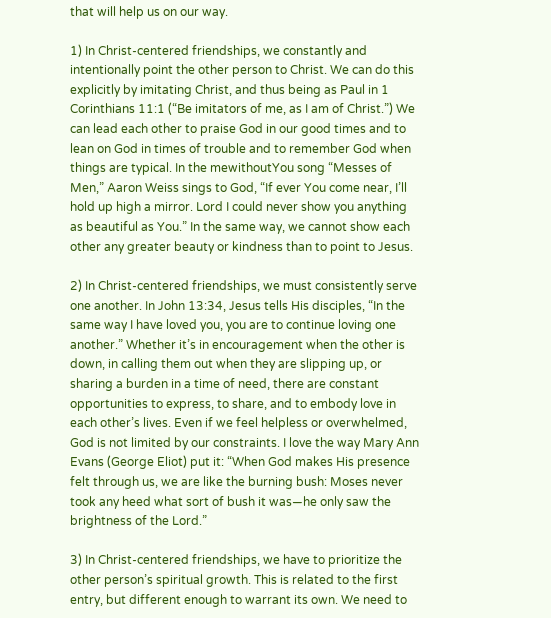that will help us on our way.

1) In Christ-centered friendships, we constantly and intentionally point the other person to Christ. We can do this explicitly by imitating Christ, and thus being as Paul in 1 Corinthians 11:1 (“Be imitators of me, as I am of Christ.”) We can lead each other to praise God in our good times and to lean on God in times of trouble and to remember God when things are typical. In the mewithoutYou song “Messes of Men,” Aaron Weiss sings to God, “If ever You come near, I’ll hold up high a mirror. Lord I could never show you anything as beautiful as You.” In the same way, we cannot show each other any greater beauty or kindness than to point to Jesus.

2) In Christ-centered friendships, we must consistently serve one another. In John 13:34, Jesus tells His disciples, “In the same way I have loved you, you are to continue loving one another.” Whether it’s in encouragement when the other is down, in calling them out when they are slipping up, or sharing a burden in a time of need, there are constant opportunities to express, to share, and to embody love in each other’s lives. Even if we feel helpless or overwhelmed, God is not limited by our constraints. I love the way Mary Ann Evans (George Eliot) put it: “When God makes His presence felt through us, we are like the burning bush: Moses never took any heed what sort of bush it was—he only saw the brightness of the Lord.”

3) In Christ-centered friendships, we have to prioritize the other person’s spiritual growth. This is related to the first entry, but different enough to warrant its own. We need to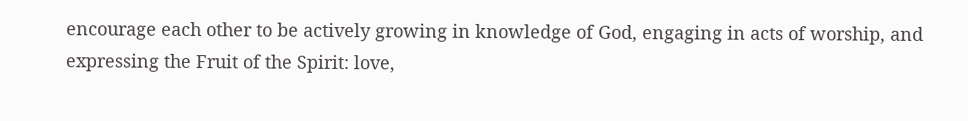encourage each other to be actively growing in knowledge of God, engaging in acts of worship, and expressing the Fruit of the Spirit: love,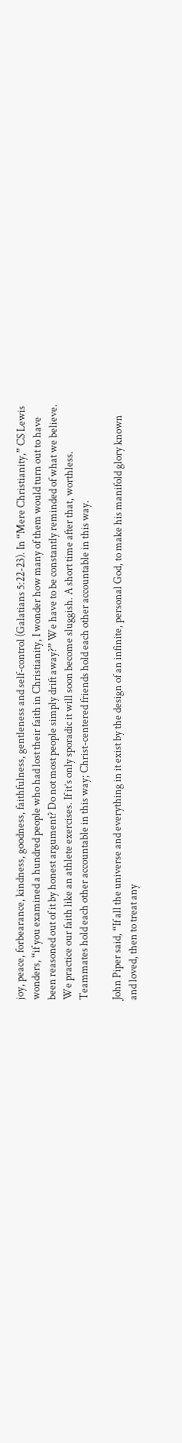joy, peace, forbearance, kindness, goodness, faithfulness, gentleness and self-control (Galatians 5:22-23). In “Mere Christianity,” CS Lewis wonders, “if you examined a hundred people who had lost their faith in Christianity, I wonder how many of them would turn out to have been reasoned out of it by honest argument? Do not most people simply drift away?” We have to be constantly reminded of what we believe. We practice our faith like an athlete exercises. If it’s only sporadic it will soon become sluggish. A short time after that, worthless. Teammates hold each other accountable in this way; Christ-centered friends hold each other accountable in this way.

John Piper said, “If all the universe and everything in it exist by the design of an infinite, personal God, to make his manifold glory known and loved, then to treat any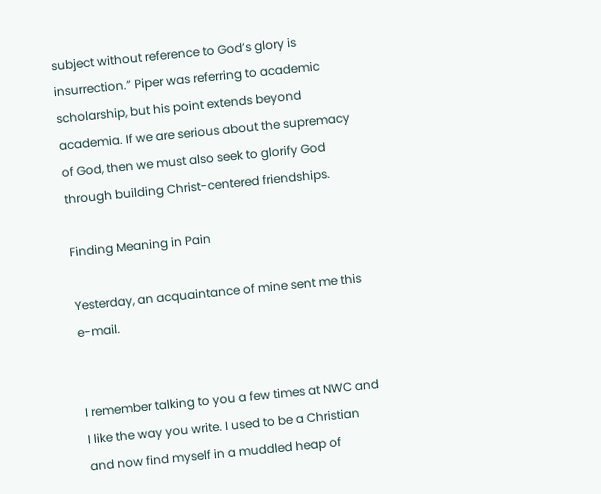subject without reference to God’s glory is insurrection.” Piper was referring to academic scholarship, but his point extends beyond academia. If we are serious about the supremacy of God, then we must also seek to glorify God through building Christ-centered friendships.

Finding Meaning in Pain

Yesterday, an acquaintance of mine sent me this e-mail.


I remember talking to you a few times at NWC and I like the way you write. I used to be a Christian and now find myself in a muddled heap of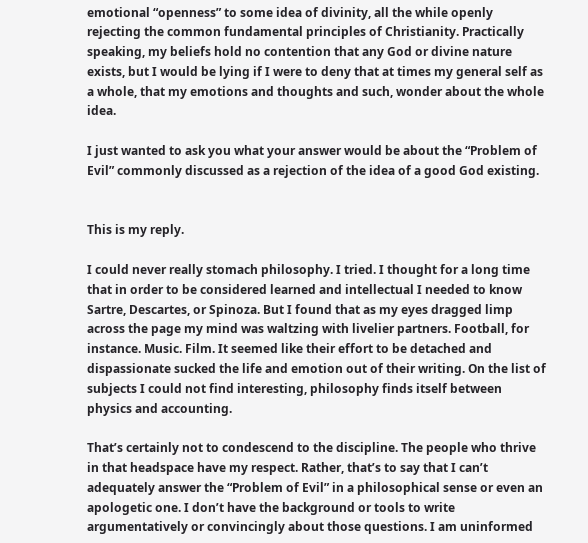emotional “openness” to some idea of divinity, all the while openly rejecting the common fundamental principles of Christianity. Practically speaking, my beliefs hold no contention that any God or divine nature exists, but I would be lying if I were to deny that at times my general self as a whole, that my emotions and thoughts and such, wonder about the whole idea.

I just wanted to ask you what your answer would be about the “Problem of Evil” commonly discussed as a rejection of the idea of a good God existing.


This is my reply.

I could never really stomach philosophy. I tried. I thought for a long time that in order to be considered learned and intellectual I needed to know Sartre, Descartes, or Spinoza. But I found that as my eyes dragged limp across the page my mind was waltzing with livelier partners. Football, for instance. Music. Film. It seemed like their effort to be detached and dispassionate sucked the life and emotion out of their writing. On the list of subjects I could not find interesting, philosophy finds itself between physics and accounting.

That’s certainly not to condescend to the discipline. The people who thrive in that headspace have my respect. Rather, that’s to say that I can’t adequately answer the “Problem of Evil” in a philosophical sense or even an apologetic one. I don’t have the background or tools to write argumentatively or convincingly about those questions. I am uninformed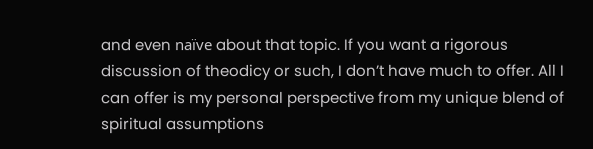and even naïve about that topic. If you want a rigorous discussion of theodicy or such, I don’t have much to offer. All I can offer is my personal perspective from my unique blend of spiritual assumptions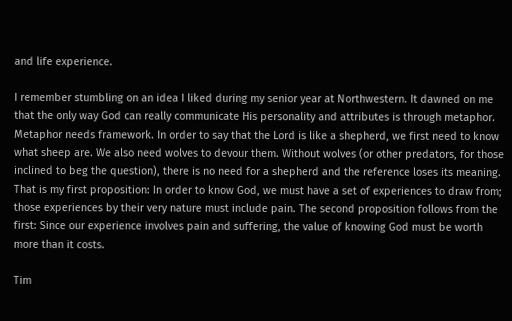and life experience.

I remember stumbling on an idea I liked during my senior year at Northwestern. It dawned on me that the only way God can really communicate His personality and attributes is through metaphor. Metaphor needs framework. In order to say that the Lord is like a shepherd, we first need to know what sheep are. We also need wolves to devour them. Without wolves (or other predators, for those inclined to beg the question), there is no need for a shepherd and the reference loses its meaning. That is my first proposition: In order to know God, we must have a set of experiences to draw from; those experiences by their very nature must include pain. The second proposition follows from the first: Since our experience involves pain and suffering, the value of knowing God must be worth more than it costs.

Tim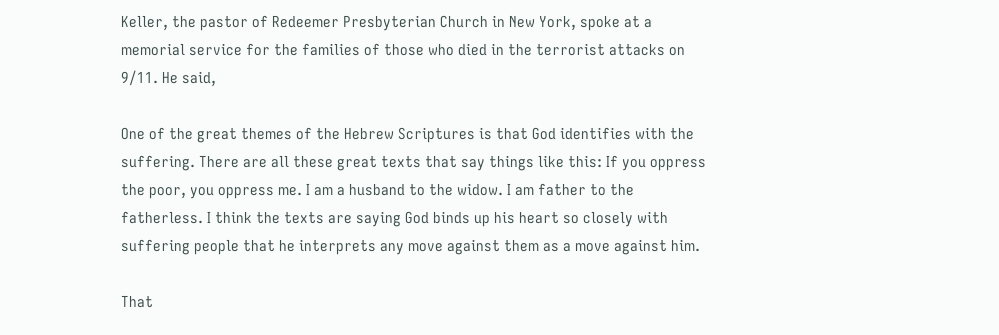Keller, the pastor of Redeemer Presbyterian Church in New York, spoke at a memorial service for the families of those who died in the terrorist attacks on 9/11. He said,

One of the great themes of the Hebrew Scriptures is that God identifies with the suffering. There are all these great texts that say things like this: If you oppress the poor, you oppress me. I am a husband to the widow. I am father to the fatherless. I think the texts are saying God binds up his heart so closely with suffering people that he interprets any move against them as a move against him.

That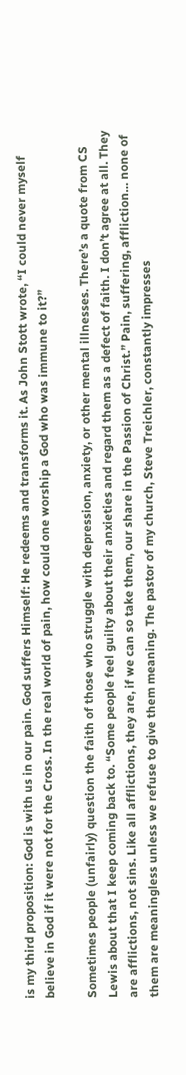is my third proposition: God is with us in our pain. God suffers Himself: He redeems and transforms it. As John Stott wrote, “I could never myself believe in God if it were not for the Cross. In the real world of pain, how could one worship a God who was immune to it?”

Sometimes people (unfairly) question the faith of those who struggle with depression, anxiety, or other mental illnesses. There’s a quote from CS Lewis about that I keep coming back to. “Some people feel guilty about their anxieties and regard them as a defect of faith. I don’t agree at all. They are afflictions, not sins. Like all afflictions, they are, if we can so take them, our share in the Passion of Christ.” Pain, suffering, affliction… none of them are meaningless unless we refuse to give them meaning. The pastor of my church, Steve Treichler, constantly impresses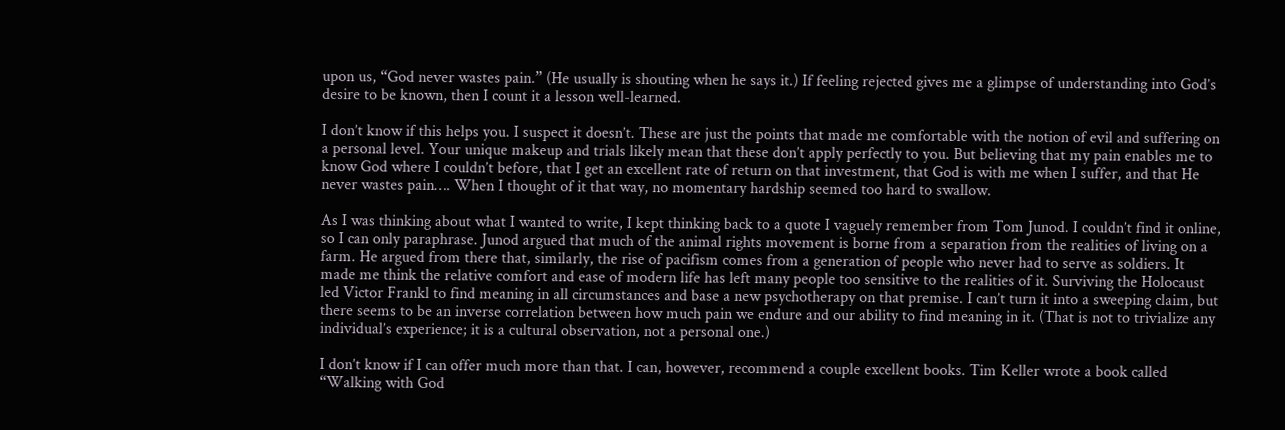upon us, “God never wastes pain.” (He usually is shouting when he says it.) If feeling rejected gives me a glimpse of understanding into God’s desire to be known, then I count it a lesson well-learned.

I don’t know if this helps you. I suspect it doesn’t. These are just the points that made me comfortable with the notion of evil and suffering on a personal level. Your unique makeup and trials likely mean that these don’t apply perfectly to you. But believing that my pain enables me to know God where I couldn’t before, that I get an excellent rate of return on that investment, that God is with me when I suffer, and that He never wastes pain…. When I thought of it that way, no momentary hardship seemed too hard to swallow.

As I was thinking about what I wanted to write, I kept thinking back to a quote I vaguely remember from Tom Junod. I couldn’t find it online, so I can only paraphrase. Junod argued that much of the animal rights movement is borne from a separation from the realities of living on a farm. He argued from there that, similarly, the rise of pacifism comes from a generation of people who never had to serve as soldiers. It made me think the relative comfort and ease of modern life has left many people too sensitive to the realities of it. Surviving the Holocaust led Victor Frankl to find meaning in all circumstances and base a new psychotherapy on that premise. I can’t turn it into a sweeping claim, but there seems to be an inverse correlation between how much pain we endure and our ability to find meaning in it. (That is not to trivialize any individual’s experience; it is a cultural observation, not a personal one.)

I don’t know if I can offer much more than that. I can, however, recommend a couple excellent books. Tim Keller wrote a book called “Walking with God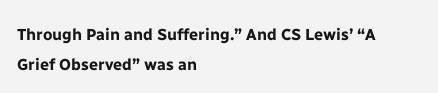Through Pain and Suffering.” And CS Lewis’ “A Grief Observed” was an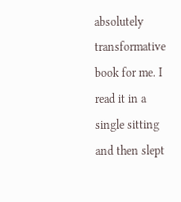absolutely transformative book for me. I read it in a single sitting and then slept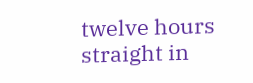twelve hours straight in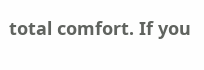total comfort. If you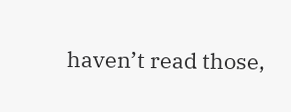haven’t read those,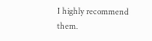I highly recommend them.